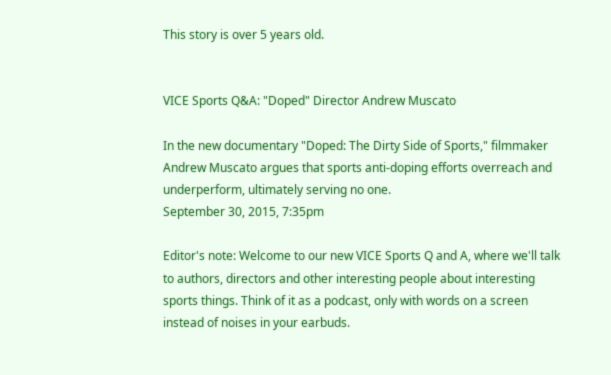This story is over 5 years old.


VICE Sports Q&A: "Doped" Director Andrew Muscato

In the new documentary "Doped: The Dirty Side of Sports," filmmaker Andrew Muscato argues that sports anti-doping efforts overreach and underperform, ultimately serving no one.
September 30, 2015, 7:35pm

Editor's note: Welcome to our new VICE Sports Q and A, where we'll talk to authors, directors and other interesting people about interesting sports things. Think of it as a podcast, only with words on a screen instead of noises in your earbuds.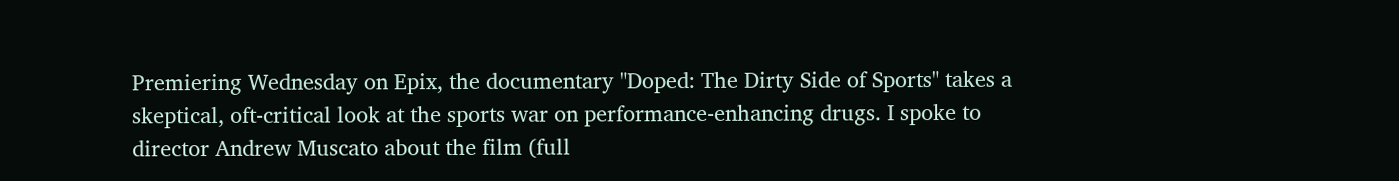Premiering Wednesday on Epix, the documentary "Doped: The Dirty Side of Sports" takes a skeptical, oft-critical look at the sports war on performance-enhancing drugs. I spoke to director Andrew Muscato about the film (full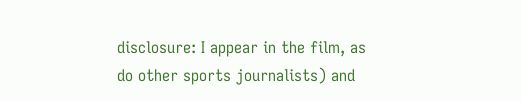disclosure: I appear in the film, as do other sports journalists) and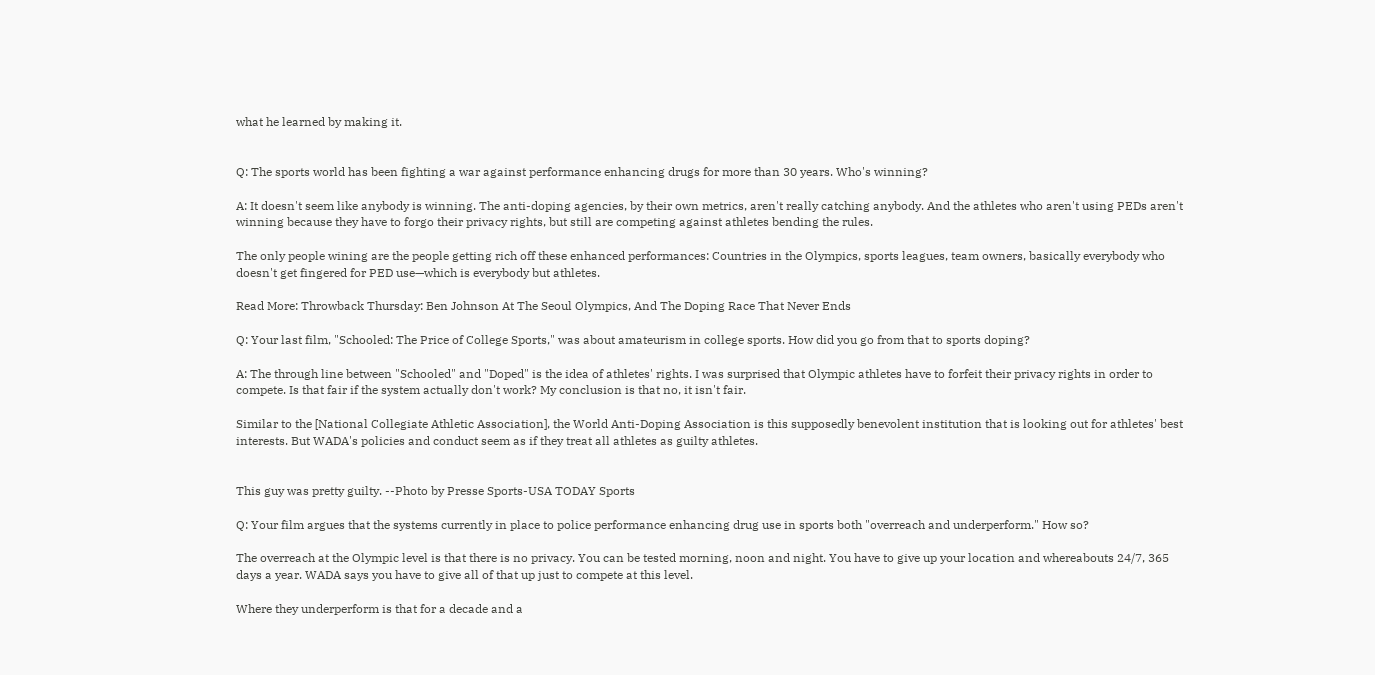what he learned by making it.


Q: The sports world has been fighting a war against performance enhancing drugs for more than 30 years. Who's winning?

A: It doesn't seem like anybody is winning. The anti-doping agencies, by their own metrics, aren't really catching anybody. And the athletes who aren't using PEDs aren't winning because they have to forgo their privacy rights, but still are competing against athletes bending the rules.

The only people wining are the people getting rich off these enhanced performances: Countries in the Olympics, sports leagues, team owners, basically everybody who doesn't get fingered for PED use—which is everybody but athletes.

Read More: Throwback Thursday: Ben Johnson At The Seoul Olympics, And The Doping Race That Never Ends

Q: Your last film, "Schooled: The Price of College Sports," was about amateurism in college sports. How did you go from that to sports doping?

A: The through line between "Schooled" and "Doped" is the idea of athletes' rights. I was surprised that Olympic athletes have to forfeit their privacy rights in order to compete. Is that fair if the system actually don't work? My conclusion is that no, it isn't fair.

Similar to the [National Collegiate Athletic Association], the World Anti-Doping Association is this supposedly benevolent institution that is looking out for athletes' best interests. But WADA's policies and conduct seem as if they treat all athletes as guilty athletes.


This guy was pretty guilty. --Photo by Presse Sports-USA TODAY Sports

Q: Your film argues that the systems currently in place to police performance enhancing drug use in sports both "overreach and underperform." How so?

The overreach at the Olympic level is that there is no privacy. You can be tested morning, noon and night. You have to give up your location and whereabouts 24/7, 365 days a year. WADA says you have to give all of that up just to compete at this level.

Where they underperform is that for a decade and a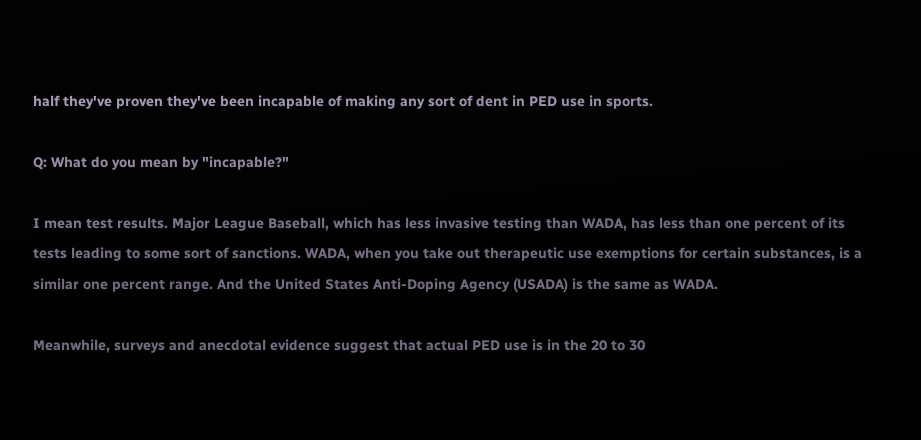half they've proven they've been incapable of making any sort of dent in PED use in sports.

Q: What do you mean by "incapable?"

I mean test results. Major League Baseball, which has less invasive testing than WADA, has less than one percent of its tests leading to some sort of sanctions. WADA, when you take out therapeutic use exemptions for certain substances, is a similar one percent range. And the United States Anti-Doping Agency (USADA) is the same as WADA.

Meanwhile, surveys and anecdotal evidence suggest that actual PED use is in the 20 to 30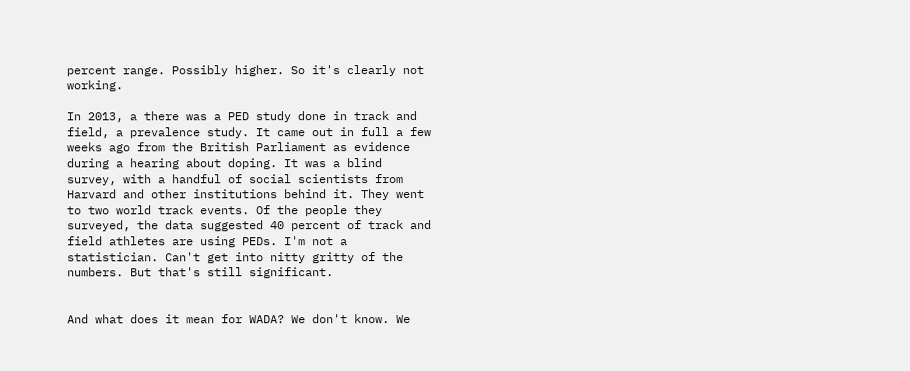percent range. Possibly higher. So it's clearly not working.

In 2013, a there was a PED study done in track and field, a prevalence study. It came out in full a few weeks ago from the British Parliament as evidence during a hearing about doping. It was a blind survey, with a handful of social scientists from Harvard and other institutions behind it. They went to two world track events. Of the people they surveyed, the data suggested 40 percent of track and field athletes are using PEDs. I'm not a statistician. Can't get into nitty gritty of the numbers. But that's still significant.


And what does it mean for WADA? We don't know. We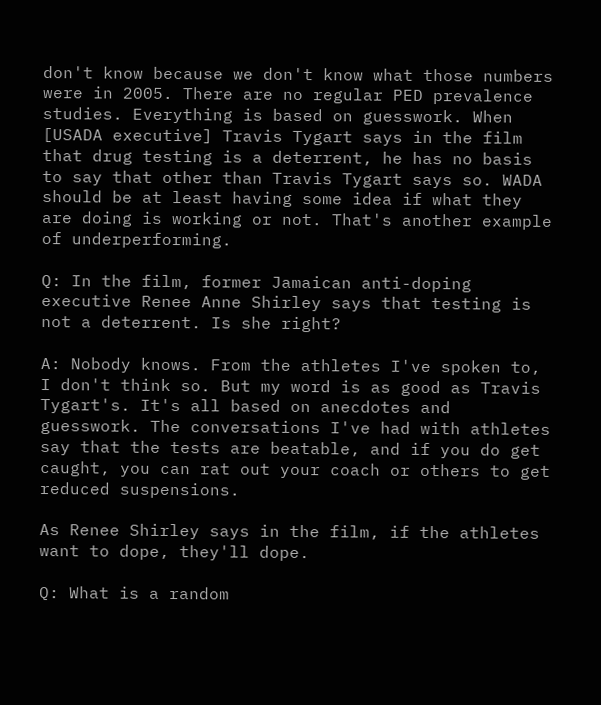don't know because we don't know what those numbers were in 2005. There are no regular PED prevalence studies. Everything is based on guesswork. When [USADA executive] Travis Tygart says in the film that drug testing is a deterrent, he has no basis to say that other than Travis Tygart says so. WADA should be at least having some idea if what they are doing is working or not. That's another example of underperforming.

Q: In the film, former Jamaican anti-doping executive Renee Anne Shirley says that testing is not a deterrent. Is she right?

A: Nobody knows. From the athletes I've spoken to, I don't think so. But my word is as good as Travis Tygart's. It's all based on anecdotes and guesswork. The conversations I've had with athletes say that the tests are beatable, and if you do get caught, you can rat out your coach or others to get reduced suspensions.

As Renee Shirley says in the film, if the athletes want to dope, they'll dope.

Q: What is a random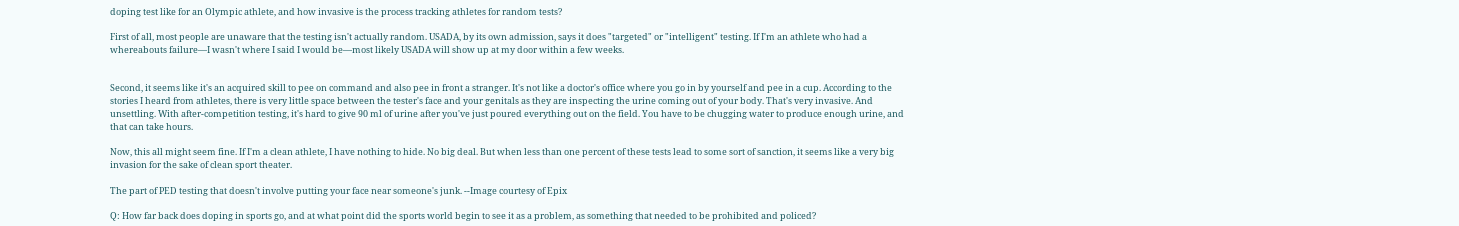doping test like for an Olympic athlete, and how invasive is the process tracking athletes for random tests?

First of all, most people are unaware that the testing isn't actually random. USADA, by its own admission, says it does "targeted" or "intelligent" testing. If I'm an athlete who had a whereabouts failure—I wasn't where I said I would be—most likely USADA will show up at my door within a few weeks.


Second, it seems like it's an acquired skill to pee on command and also pee in front a stranger. It's not like a doctor's office where you go in by yourself and pee in a cup. According to the stories I heard from athletes, there is very little space between the tester's face and your genitals as they are inspecting the urine coming out of your body. That's very invasive. And unsettling. With after-competition testing, it's hard to give 90 ml of urine after you've just poured everything out on the field. You have to be chugging water to produce enough urine, and that can take hours.

Now, this all might seem fine. If I'm a clean athlete, I have nothing to hide. No big deal. But when less than one percent of these tests lead to some sort of sanction, it seems like a very big invasion for the sake of clean sport theater.

The part of PED testing that doesn't involve putting your face near someone's junk. --Image courtesy of Epix

Q: How far back does doping in sports go, and at what point did the sports world begin to see it as a problem, as something that needed to be prohibited and policed?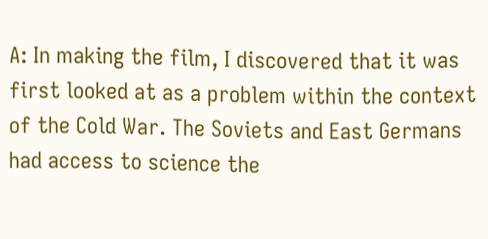A: In making the film, I discovered that it was first looked at as a problem within the context of the Cold War. The Soviets and East Germans had access to science the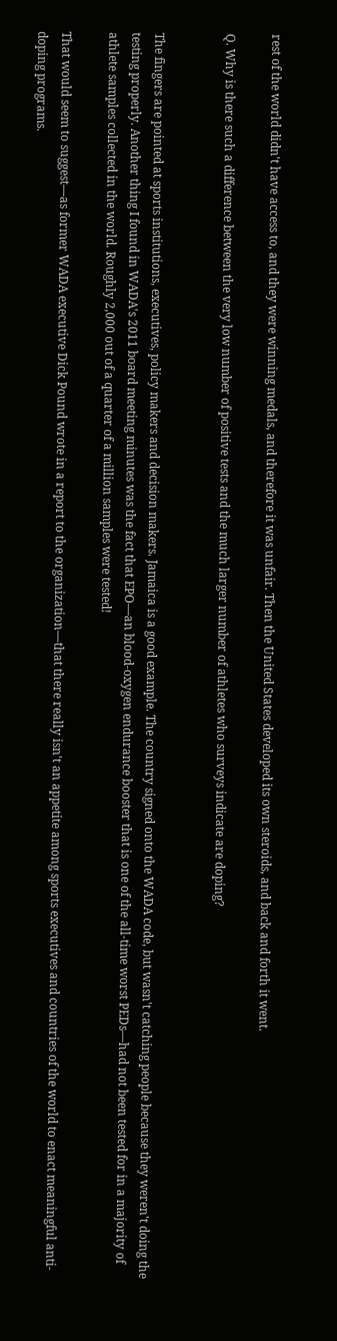rest of the world didn't have access to, and they were winning medals, and therefore it was unfair. Then the United States developed its own steroids, and back and forth it went.

Q. Why is there such a difference between the very low number of positive tests and the much larger number of athletes who surveys indicate are doping?


The fingers are pointed at sports institutions, executives, policy makers and decision makers. Jamaica is a good example. The country signed onto the WADA code, but wasn't catching people because they weren't doing the testing properly. Another thing I found in WADA's 2011 board meeting minutes was the fact that EPO—an blood-oxygen endurance booster that is one of the all-time worst PEDs—had not been tested for in a majority of athlete samples collected in the world. Roughly 2,000 out of a quarter of a million samples were tested!

That would seem to suggest—as former WADA executive Dick Pound wrote in a report to the organization—that there really isn't an appetite among sports executives and countries of the world to enact meaningful anti-doping programs.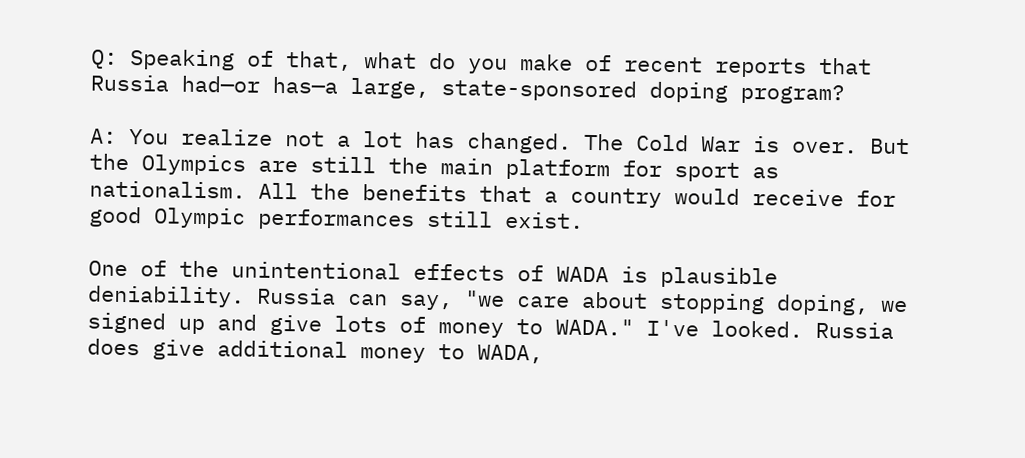Q: Speaking of that, what do you make of recent reports that Russia had—or has—a large, state-sponsored doping program?

A: You realize not a lot has changed. The Cold War is over. But the Olympics are still the main platform for sport as nationalism. All the benefits that a country would receive for good Olympic performances still exist.

One of the unintentional effects of WADA is plausible deniability. Russia can say, "we care about stopping doping, we signed up and give lots of money to WADA." I've looked. Russia does give additional money to WADA,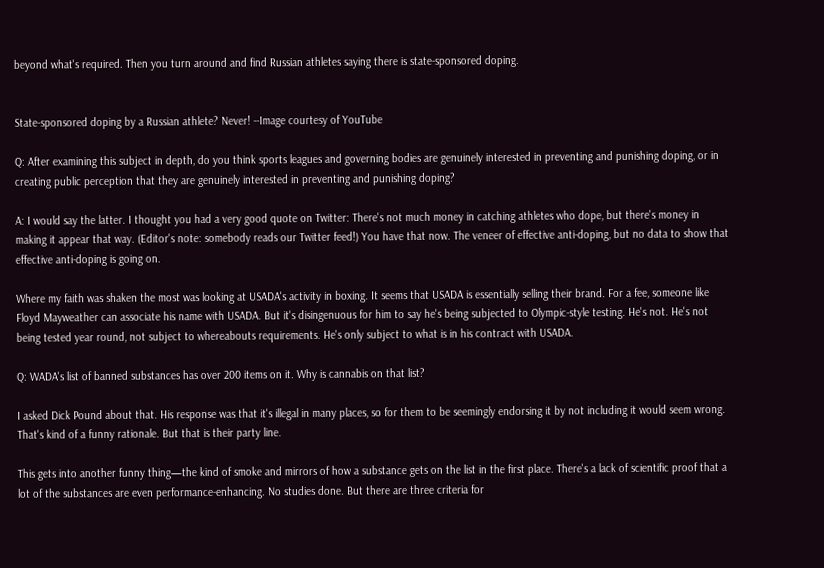beyond what's required. Then you turn around and find Russian athletes saying there is state-sponsored doping.


State-sponsored doping by a Russian athlete? Never! --Image courtesy of YouTube

Q: After examining this subject in depth, do you think sports leagues and governing bodies are genuinely interested in preventing and punishing doping, or in creating public perception that they are genuinely interested in preventing and punishing doping?

A: I would say the latter. I thought you had a very good quote on Twitter: There's not much money in catching athletes who dope, but there's money in making it appear that way. (Editor's note: somebody reads our Twitter feed!) You have that now. The veneer of effective anti-doping, but no data to show that effective anti-doping is going on.

Where my faith was shaken the most was looking at USADA's activity in boxing. It seems that USADA is essentially selling their brand. For a fee, someone like Floyd Mayweather can associate his name with USADA. But it's disingenuous for him to say he's being subjected to Olympic-style testing. He's not. He's not being tested year round, not subject to whereabouts requirements. He's only subject to what is in his contract with USADA.

Q: WADA's list of banned substances has over 200 items on it. Why is cannabis on that list?

I asked Dick Pound about that. His response was that it's illegal in many places, so for them to be seemingly endorsing it by not including it would seem wrong. That's kind of a funny rationale. But that is their party line.

This gets into another funny thing—the kind of smoke and mirrors of how a substance gets on the list in the first place. There's a lack of scientific proof that a lot of the substances are even performance-enhancing. No studies done. But there are three criteria for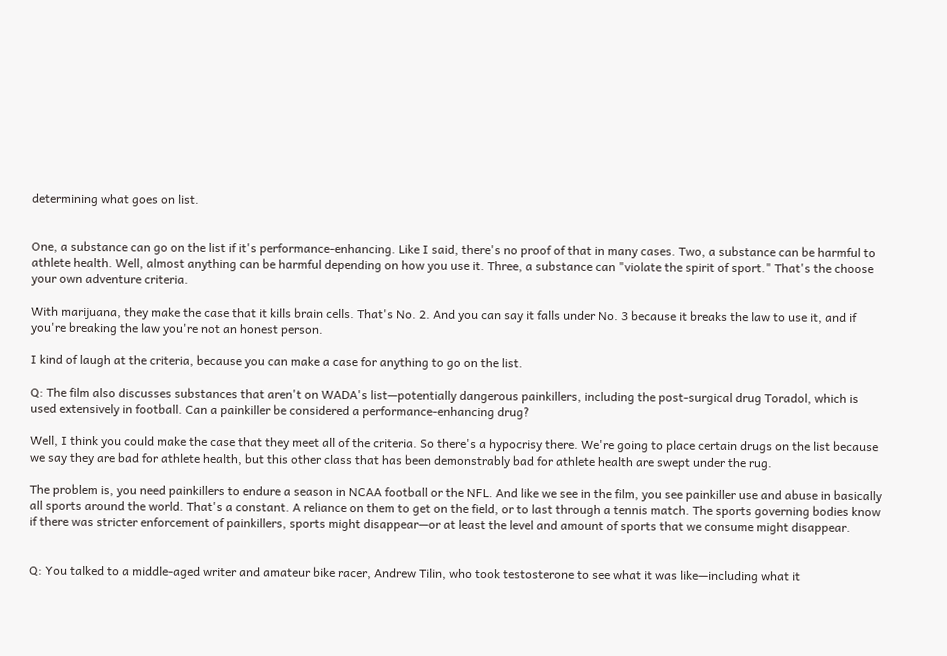determining what goes on list.


One, a substance can go on the list if it's performance-enhancing. Like I said, there's no proof of that in many cases. Two, a substance can be harmful to athlete health. Well, almost anything can be harmful depending on how you use it. Three, a substance can "violate the spirit of sport." That's the choose your own adventure criteria.

With marijuana, they make the case that it kills brain cells. That's No. 2. And you can say it falls under No. 3 because it breaks the law to use it, and if you're breaking the law you're not an honest person.

I kind of laugh at the criteria, because you can make a case for anything to go on the list.

Q: The film also discusses substances that aren't on WADA's list—potentially dangerous painkillers, including the post-surgical drug Toradol, which is used extensively in football. Can a painkiller be considered a performance-enhancing drug?

Well, I think you could make the case that they meet all of the criteria. So there's a hypocrisy there. We're going to place certain drugs on the list because we say they are bad for athlete health, but this other class that has been demonstrably bad for athlete health are swept under the rug.

The problem is, you need painkillers to endure a season in NCAA football or the NFL. And like we see in the film, you see painkiller use and abuse in basically all sports around the world. That's a constant. A reliance on them to get on the field, or to last through a tennis match. The sports governing bodies know if there was stricter enforcement of painkillers, sports might disappear—or at least the level and amount of sports that we consume might disappear.


Q: You talked to a middle-aged writer and amateur bike racer, Andrew Tilin, who took testosterone to see what it was like—including what it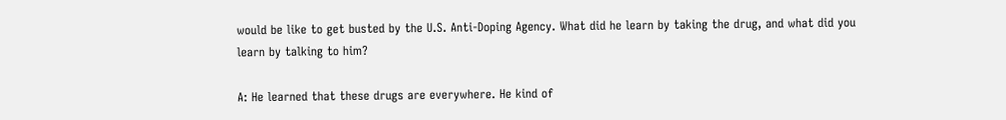would be like to get busted by the U.S. Anti-Doping Agency. What did he learn by taking the drug, and what did you learn by talking to him?

A: He learned that these drugs are everywhere. He kind of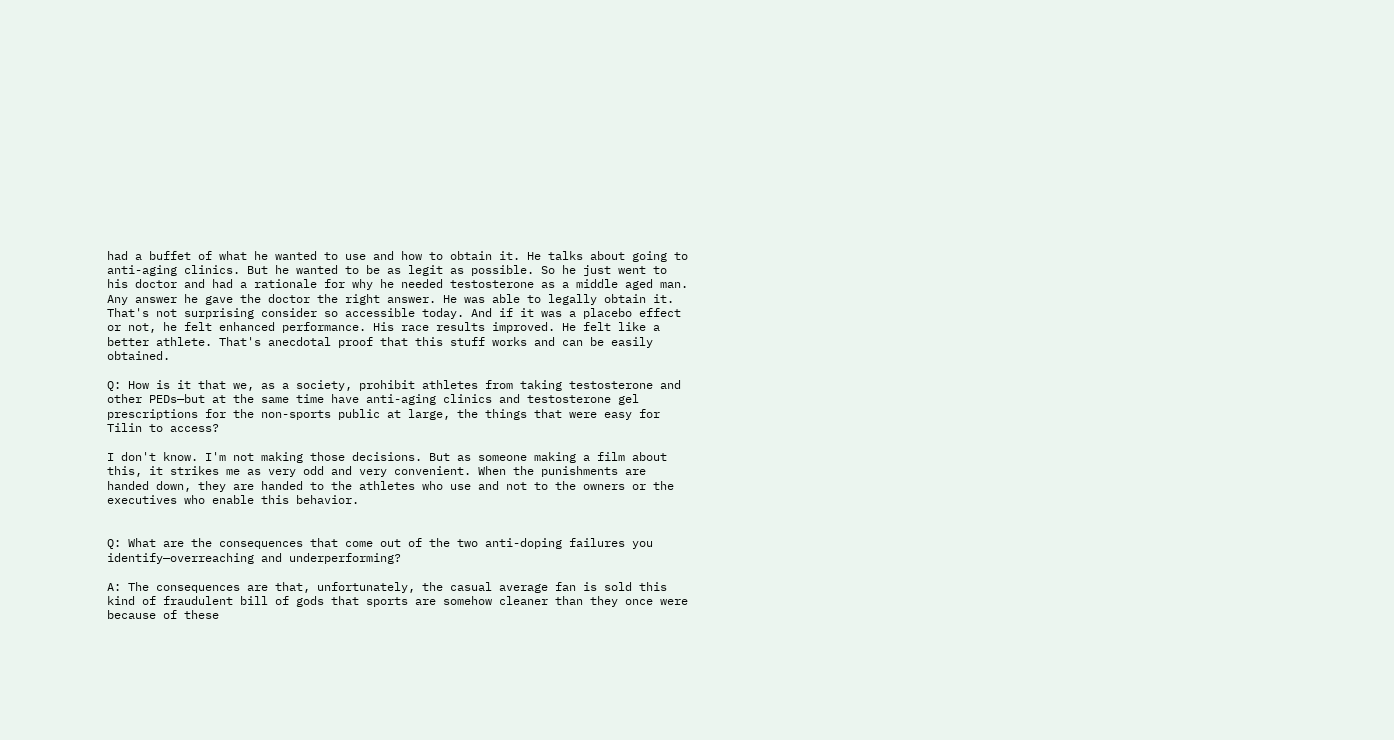had a buffet of what he wanted to use and how to obtain it. He talks about going to anti-aging clinics. But he wanted to be as legit as possible. So he just went to his doctor and had a rationale for why he needed testosterone as a middle aged man. Any answer he gave the doctor the right answer. He was able to legally obtain it. That's not surprising consider so accessible today. And if it was a placebo effect or not, he felt enhanced performance. His race results improved. He felt like a better athlete. That's anecdotal proof that this stuff works and can be easily obtained.

Q: How is it that we, as a society, prohibit athletes from taking testosterone and other PEDs—but at the same time have anti-aging clinics and testosterone gel prescriptions for the non-sports public at large, the things that were easy for Tilin to access?

I don't know. I'm not making those decisions. But as someone making a film about this, it strikes me as very odd and very convenient. When the punishments are handed down, they are handed to the athletes who use and not to the owners or the executives who enable this behavior.


Q: What are the consequences that come out of the two anti-doping failures you identify—overreaching and underperforming?

A: The consequences are that, unfortunately, the casual average fan is sold this kind of fraudulent bill of gods that sports are somehow cleaner than they once were because of these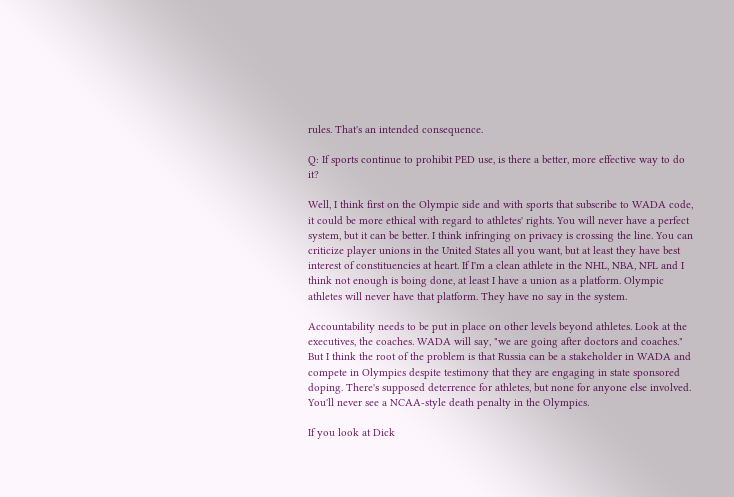rules. That's an intended consequence.

Q: If sports continue to prohibit PED use, is there a better, more effective way to do it?

Well, I think first on the Olympic side and with sports that subscribe to WADA code, it could be more ethical with regard to athletes' rights. You will never have a perfect system, but it can be better. I think infringing on privacy is crossing the line. You can criticize player unions in the United States all you want, but at least they have best interest of constituencies at heart. If I'm a clean athlete in the NHL, NBA, NFL and I think not enough is boing done, at least I have a union as a platform. Olympic athletes will never have that platform. They have no say in the system.

Accountability needs to be put in place on other levels beyond athletes. Look at the executives, the coaches. WADA will say, "we are going after doctors and coaches." But I think the root of the problem is that Russia can be a stakeholder in WADA and compete in Olympics despite testimony that they are engaging in state sponsored doping. There's supposed deterrence for athletes, but none for anyone else involved. You'll never see a NCAA-style death penalty in the Olympics.

If you look at Dick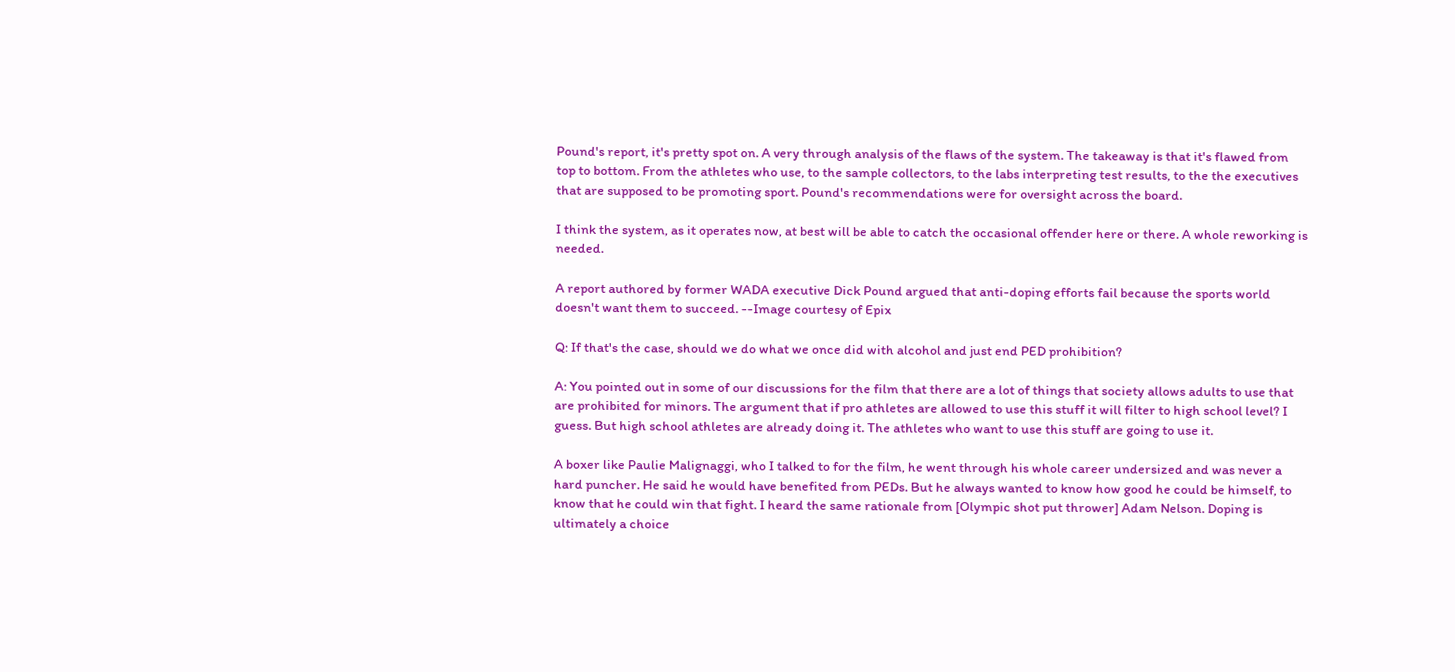Pound's report, it's pretty spot on. A very through analysis of the flaws of the system. The takeaway is that it's flawed from top to bottom. From the athletes who use, to the sample collectors, to the labs interpreting test results, to the the executives that are supposed to be promoting sport. Pound's recommendations were for oversight across the board.

I think the system, as it operates now, at best will be able to catch the occasional offender here or there. A whole reworking is needed.

A report authored by former WADA executive Dick Pound argued that anti-doping efforts fail because the sports world doesn't want them to succeed. --Image courtesy of Epix

Q: If that's the case, should we do what we once did with alcohol and just end PED prohibition?

A: You pointed out in some of our discussions for the film that there are a lot of things that society allows adults to use that are prohibited for minors. The argument that if pro athletes are allowed to use this stuff it will filter to high school level? I guess. But high school athletes are already doing it. The athletes who want to use this stuff are going to use it.

A boxer like Paulie Malignaggi, who I talked to for the film, he went through his whole career undersized and was never a hard puncher. He said he would have benefited from PEDs. But he always wanted to know how good he could be himself, to know that he could win that fight. I heard the same rationale from [Olympic shot put thrower] Adam Nelson. Doping is ultimately a choice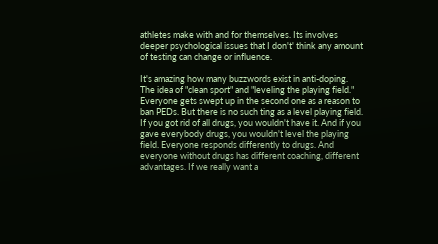athletes make with and for themselves. Its involves deeper psychological issues that I don't' think any amount of testing can change or influence.

It's amazing how many buzzwords exist in anti-doping. The idea of "clean sport" and "leveling the playing field." Everyone gets swept up in the second one as a reason to ban PEDs. But there is no such ting as a level playing field. If you got rid of all drugs, you wouldn't have it. And if you gave everybody drugs, you wouldn't level the playing field. Everyone responds differently to drugs. And everyone without drugs has different coaching, different advantages. If we really want a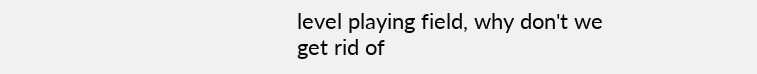level playing field, why don't we get rid of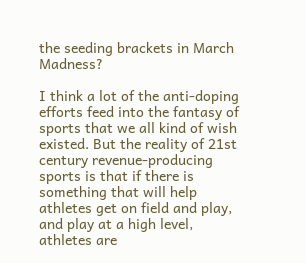the seeding brackets in March Madness?

I think a lot of the anti-doping efforts feed into the fantasy of sports that we all kind of wish existed. But the reality of 21st century revenue-producing sports is that if there is something that will help athletes get on field and play, and play at a high level, athletes are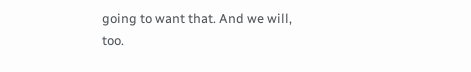going to want that. And we will, too.